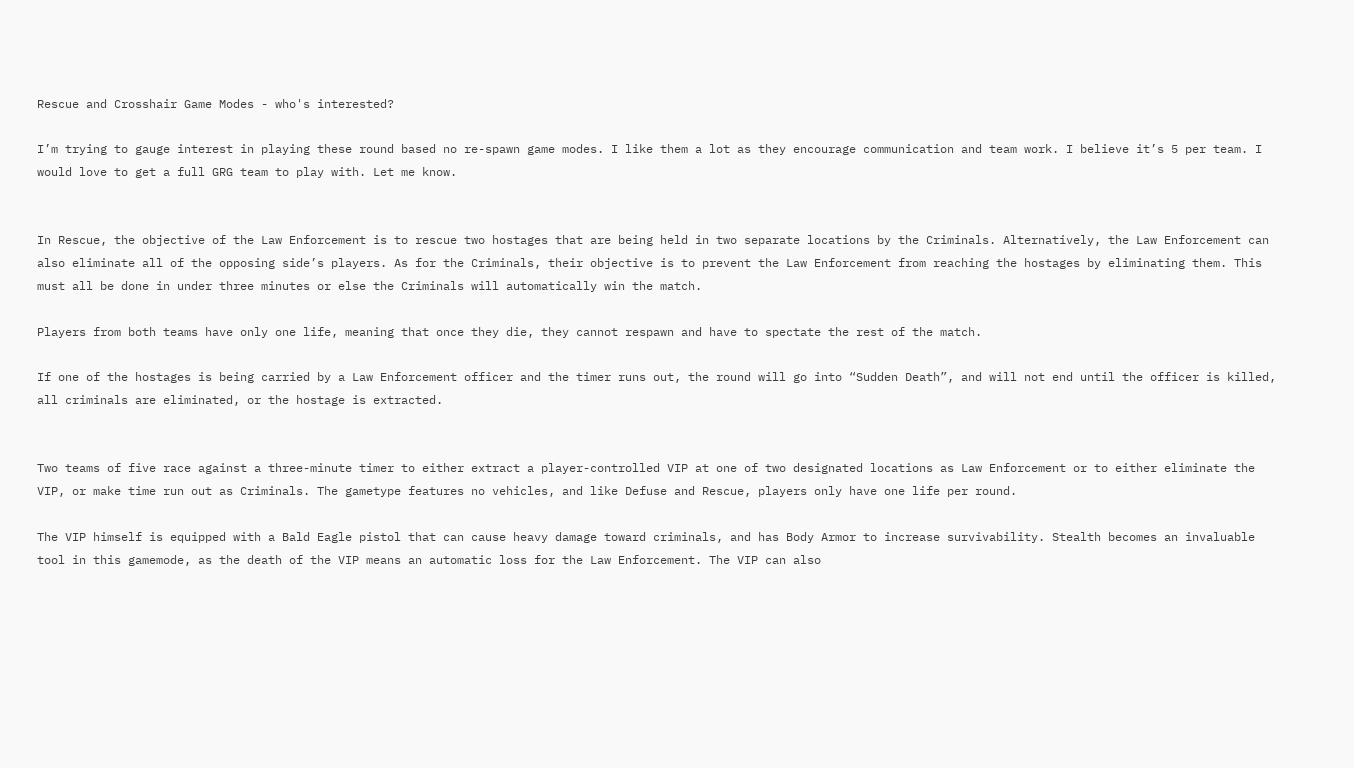Rescue and Crosshair Game Modes - who's interested?

I’m trying to gauge interest in playing these round based no re-spawn game modes. I like them a lot as they encourage communication and team work. I believe it’s 5 per team. I would love to get a full GRG team to play with. Let me know.


In Rescue, the objective of the Law Enforcement is to rescue two hostages that are being held in two separate locations by the Criminals. Alternatively, the Law Enforcement can also eliminate all of the opposing side’s players. As for the Criminals, their objective is to prevent the Law Enforcement from reaching the hostages by eliminating them. This must all be done in under three minutes or else the Criminals will automatically win the match.

Players from both teams have only one life, meaning that once they die, they cannot respawn and have to spectate the rest of the match.

If one of the hostages is being carried by a Law Enforcement officer and the timer runs out, the round will go into “Sudden Death”, and will not end until the officer is killed, all criminals are eliminated, or the hostage is extracted.


Two teams of five race against a three-minute timer to either extract a player-controlled VIP at one of two designated locations as Law Enforcement or to either eliminate the VIP, or make time run out as Criminals. The gametype features no vehicles, and like Defuse and Rescue, players only have one life per round.

The VIP himself is equipped with a Bald Eagle pistol that can cause heavy damage toward criminals, and has Body Armor to increase survivability. Stealth becomes an invaluable tool in this gamemode, as the death of the VIP means an automatic loss for the Law Enforcement. The VIP can also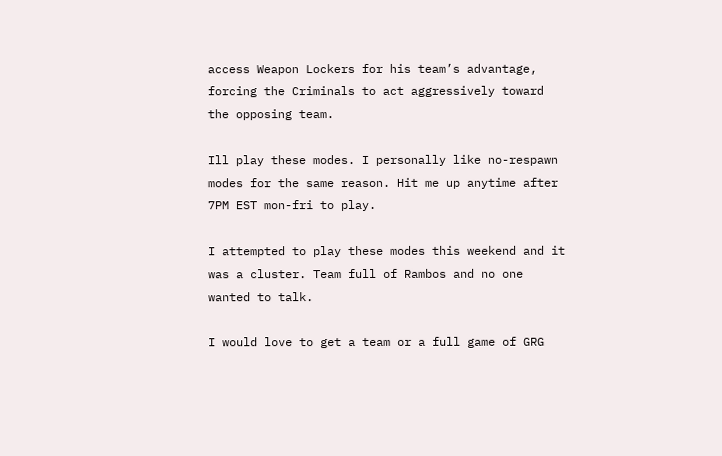access Weapon Lockers for his team’s advantage, forcing the Criminals to act aggressively toward the opposing team.

Ill play these modes. I personally like no-respawn modes for the same reason. Hit me up anytime after 7PM EST mon-fri to play.

I attempted to play these modes this weekend and it was a cluster. Team full of Rambos and no one wanted to talk.

I would love to get a team or a full game of GRG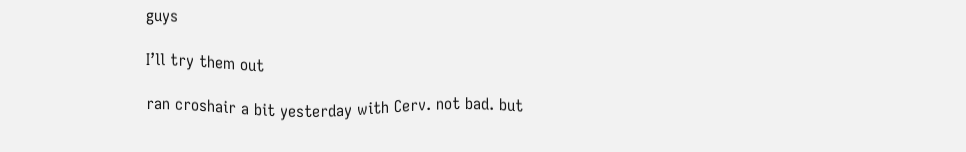guys

I’ll try them out

ran croshair a bit yesterday with Cerv. not bad. but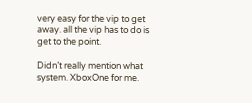very easy for the vip to get away. all the vip has to do is get to the point.

Didn’t really mention what system. XboxOne for me.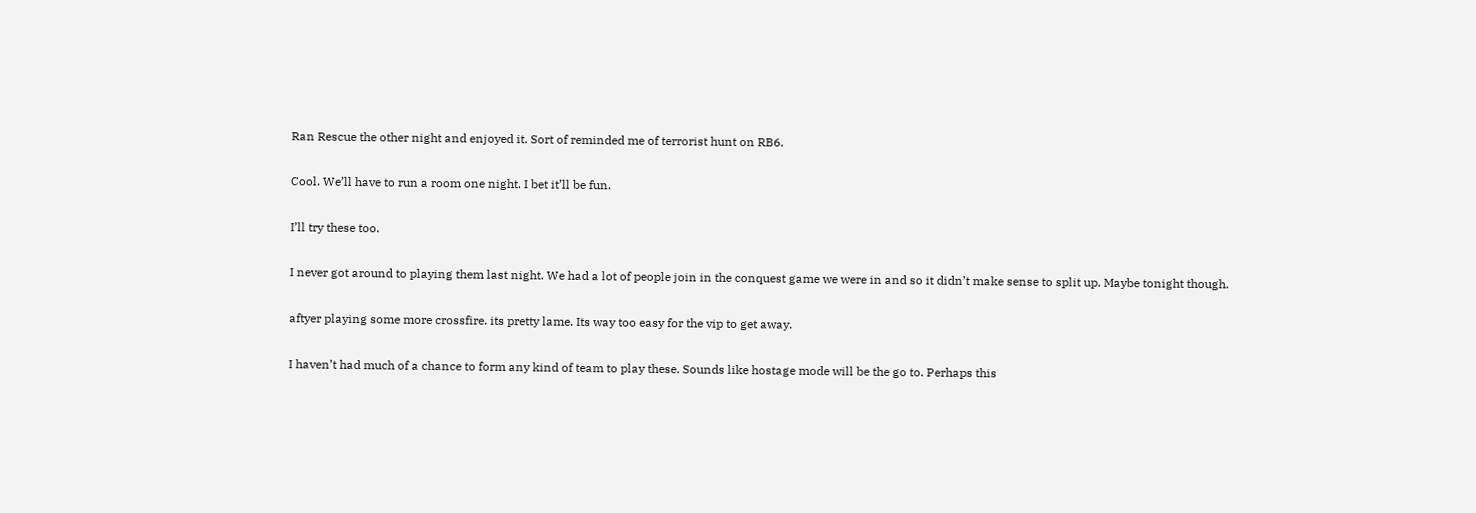Ran Rescue the other night and enjoyed it. Sort of reminded me of terrorist hunt on RB6.

Cool. We’ll have to run a room one night. I bet it’ll be fun.

I’ll try these too.

I never got around to playing them last night. We had a lot of people join in the conquest game we were in and so it didn’t make sense to split up. Maybe tonight though.

aftyer playing some more crossfire. its pretty lame. Its way too easy for the vip to get away.

I haven’t had much of a chance to form any kind of team to play these. Sounds like hostage mode will be the go to. Perhaps this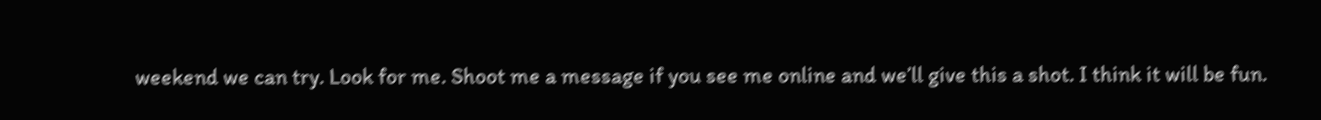weekend we can try. Look for me. Shoot me a message if you see me online and we’ll give this a shot. I think it will be fun.